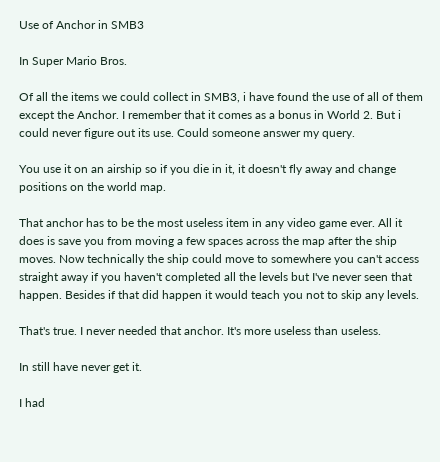Use of Anchor in SMB3

In Super Mario Bros.

Of all the items we could collect in SMB3, i have found the use of all of them except the Anchor. I remember that it comes as a bonus in World 2. But i could never figure out its use. Could someone answer my query.

You use it on an airship so if you die in it, it doesn't fly away and change positions on the world map.

That anchor has to be the most useless item in any video game ever. All it does is save you from moving a few spaces across the map after the ship moves. Now technically the ship could move to somewhere you can't access straight away if you haven't completed all the levels but I've never seen that happen. Besides if that did happen it would teach you not to skip any levels.

That's true. I never needed that anchor. It's more useless than useless.

In still have never get it.

I had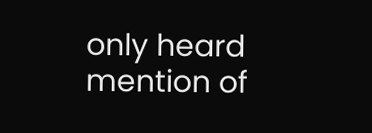only heard mention of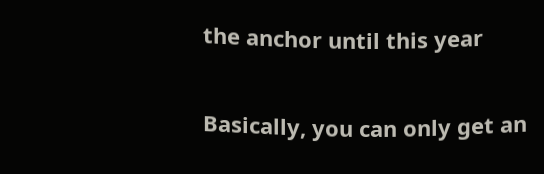the anchor until this year

Basically, you can only get an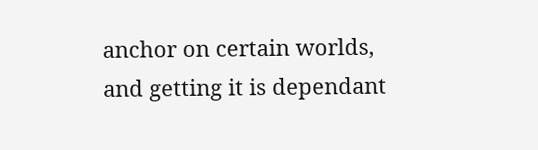anchor on certain worlds, and getting it is dependant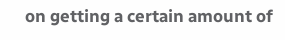on getting a certain amount of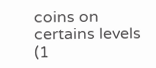coins on certains levels (1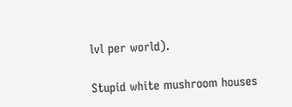lvl per world).

Stupid white mushroom houses